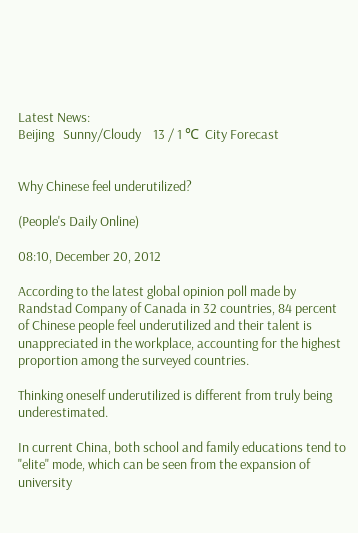Latest News:
Beijing   Sunny/Cloudy    13 / 1 ℃  City Forecast


Why Chinese feel underutilized?

(People's Daily Online)

08:10, December 20, 2012

According to the latest global opinion poll made by Randstad Company of Canada in 32 countries, 84 percent of Chinese people feel underutilized and their talent is unappreciated in the workplace, accounting for the highest proportion among the surveyed countries.

Thinking oneself underutilized is different from truly being underestimated.

In current China, both school and family educations tend to "elite" mode, which can be seen from the expansion of university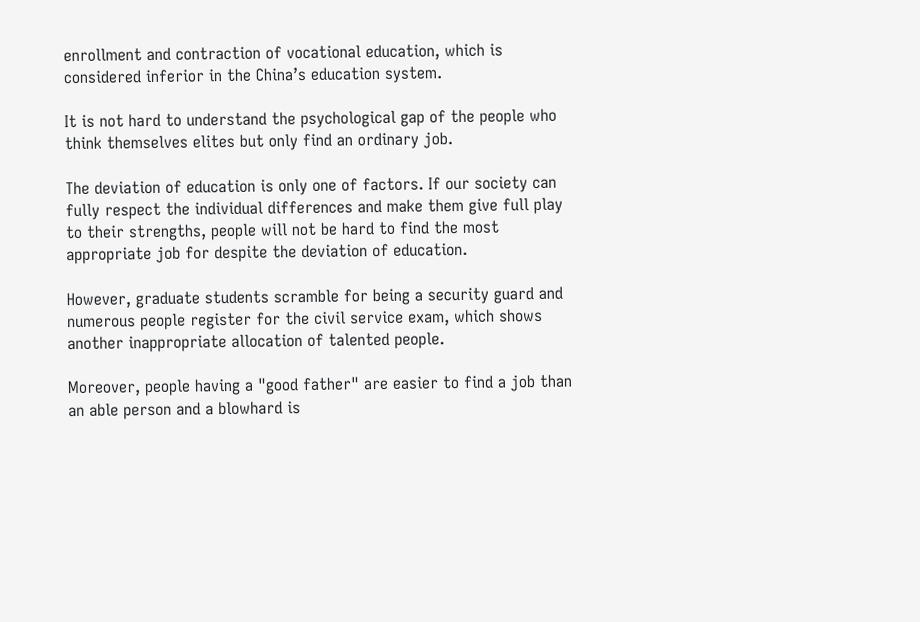enrollment and contraction of vocational education, which is considered inferior in the China’s education system.

It is not hard to understand the psychological gap of the people who think themselves elites but only find an ordinary job.

The deviation of education is only one of factors. If our society can fully respect the individual differences and make them give full play to their strengths, people will not be hard to find the most appropriate job for despite the deviation of education.

However, graduate students scramble for being a security guard and numerous people register for the civil service exam, which shows another inappropriate allocation of talented people.

Moreover, people having a "good father" are easier to find a job than an able person and a blowhard is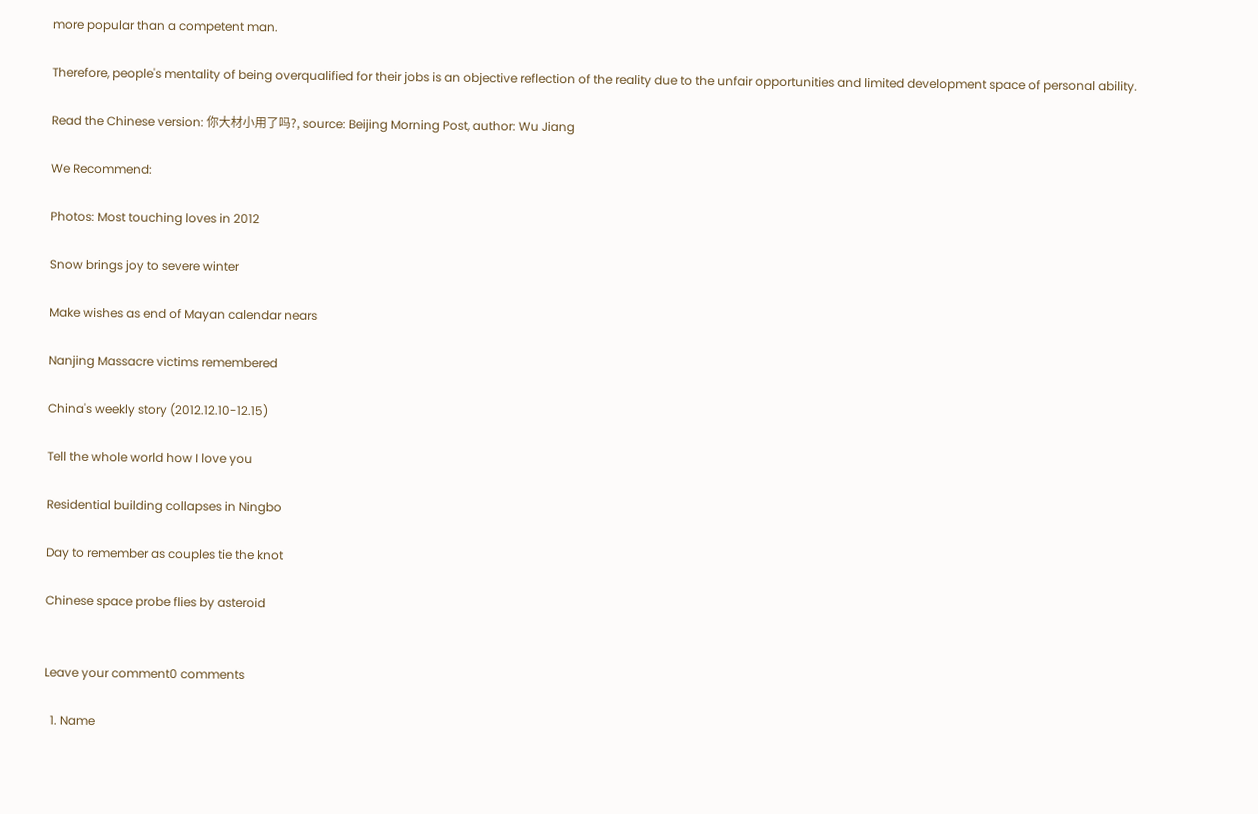more popular than a competent man.

Therefore, people's mentality of being overqualified for their jobs is an objective reflection of the reality due to the unfair opportunities and limited development space of personal ability.

Read the Chinese version: 你大材小用了吗?, source: Beijing Morning Post, author: Wu Jiang

We Recommend:

Photos: Most touching loves in 2012

Snow brings joy to severe winter

Make wishes as end of Mayan calendar nears

Nanjing Massacre victims remembered

China's weekly story (2012.12.10-12.15)

Tell the whole world how I love you

Residential building collapses in Ningbo

Day to remember as couples tie the knot

Chinese space probe flies by asteroid


Leave your comment0 comments

  1. Name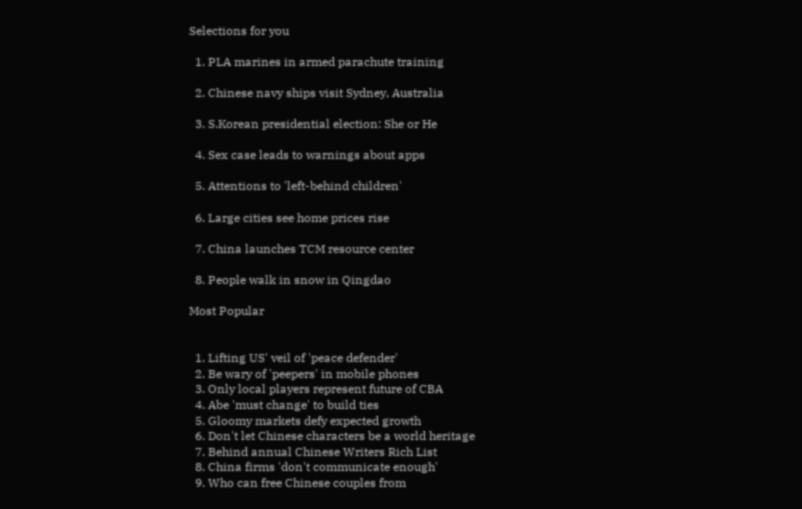Selections for you

  1. PLA marines in armed parachute training

  2. Chinese navy ships visit Sydney, Australia

  3. S.Korean presidential election: She or He

  4. Sex case leads to warnings about apps

  5. Attentions to 'left-behind children'

  6. Large cities see home prices rise

  7. China launches TCM resource center

  8. People walk in snow in Qingdao

Most Popular


  1. Lifting US' veil of 'peace defender'
  2. Be wary of 'peepers' in mobile phones
  3. Only local players represent future of CBA
  4. Abe 'must change' to build ties
  5. Gloomy markets defy expected growth
  6. Don't let Chinese characters be a world heritage
  7. Behind annual Chinese Writers Rich List
  8. China firms 'don't communicate enough'
  9. Who can free Chinese couples from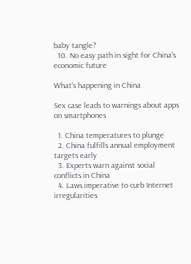baby tangle?
  10. No easy path in sight for China's economic future

What’s happening in China

Sex case leads to warnings about apps on smartphones

  1. China temperatures to plunge
  2. China fulfills annual employment targets early
  3. Experts warn against social conflicts in China
  4. Laws imperative to curb Internet irregularities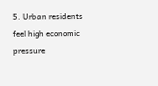5. Urban residents feel high economic pressure